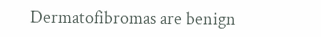Dermatofibromas are benign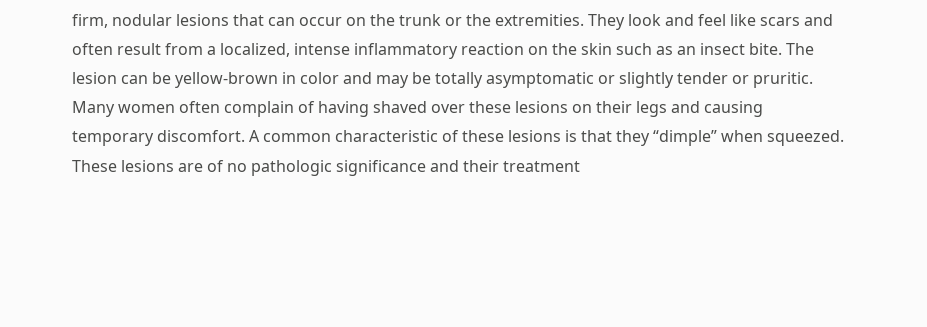firm, nodular lesions that can occur on the trunk or the extremities. They look and feel like scars and often result from a localized, intense inflammatory reaction on the skin such as an insect bite. The lesion can be yellow-brown in color and may be totally asymptomatic or slightly tender or pruritic. Many women often complain of having shaved over these lesions on their legs and causing temporary discomfort. A common characteristic of these lesions is that they “dimple” when squeezed. These lesions are of no pathologic significance and their treatment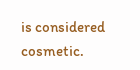is considered cosmetic.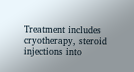Treatment includes cryotherapy, steroid injections into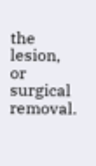the lesion, or surgical removal.